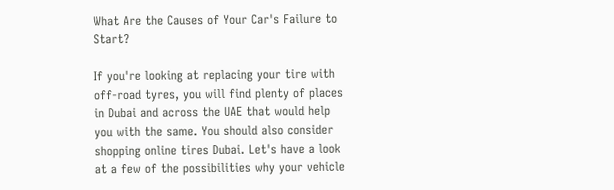What Are the Causes of Your Car's Failure to Start?

If you're looking at replacing your tire with off-road tyres, you will find plenty of places in Dubai and across the UAE that would help you with the same. You should also consider shopping online tires Dubai. Let's have a look at a few of the possibilities why your vehicle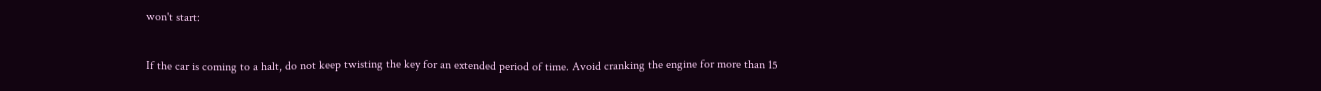won't start:

If the car is coming to a halt, do not keep twisting the key for an extended period of time. Avoid cranking the engine for more than 15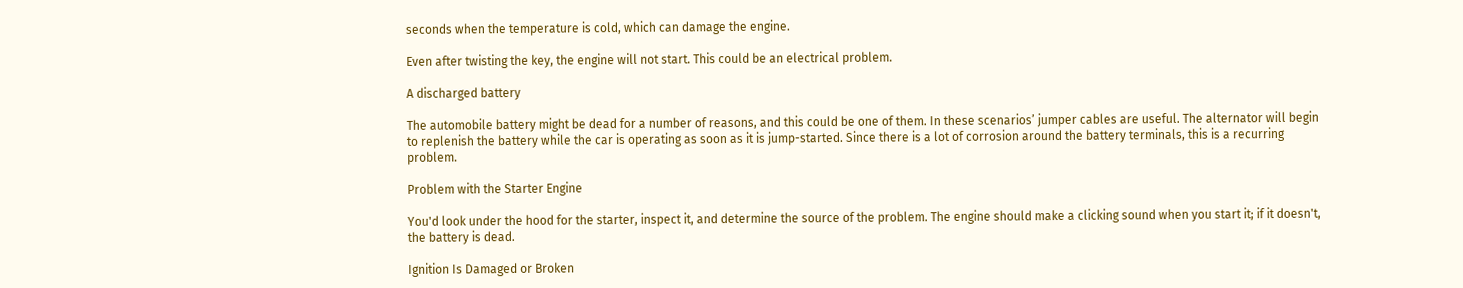seconds when the temperature is cold, which can damage the engine.

Even after twisting the key, the engine will not start. This could be an electrical problem.

A discharged battery

The automobile battery might be dead for a number of reasons, and this could be one of them. In these scenarios’ jumper cables are useful. The alternator will begin to replenish the battery while the car is operating as soon as it is jump-started. Since there is a lot of corrosion around the battery terminals, this is a recurring problem.

Problem with the Starter Engine

You'd look under the hood for the starter, inspect it, and determine the source of the problem. The engine should make a clicking sound when you start it; if it doesn't, the battery is dead.

Ignition Is Damaged or Broken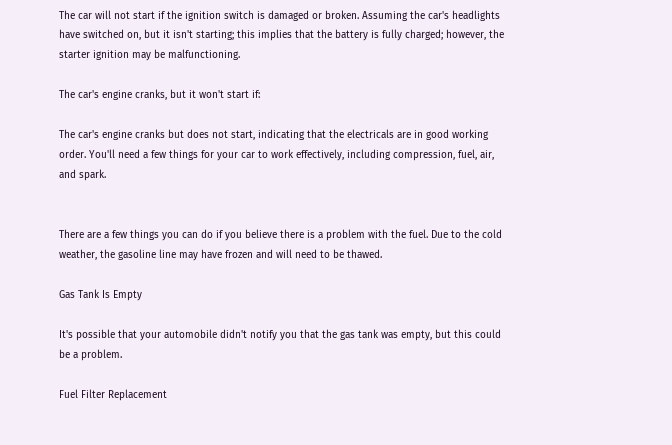The car will not start if the ignition switch is damaged or broken. Assuming the car's headlights have switched on, but it isn't starting; this implies that the battery is fully charged; however, the starter ignition may be malfunctioning.

The car's engine cranks, but it won't start if:

The car's engine cranks but does not start, indicating that the electricals are in good working order. You'll need a few things for your car to work effectively, including compression, fuel, air, and spark.


There are a few things you can do if you believe there is a problem with the fuel. Due to the cold weather, the gasoline line may have frozen and will need to be thawed.

Gas Tank Is Empty

It's possible that your automobile didn't notify you that the gas tank was empty, but this could be a problem.

Fuel Filter Replacement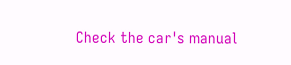Check the car's manual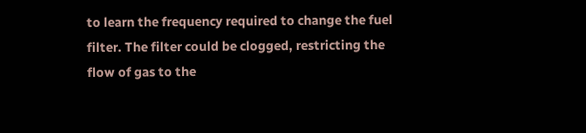to learn the frequency required to change the fuel filter. The filter could be clogged, restricting the flow of gas to the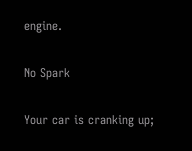engine.

No Spark

Your car is cranking up;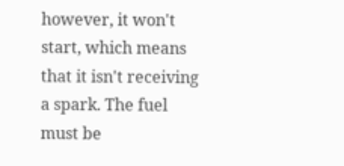however, it won't start, which means that it isn't receiving a spark. The fuel must be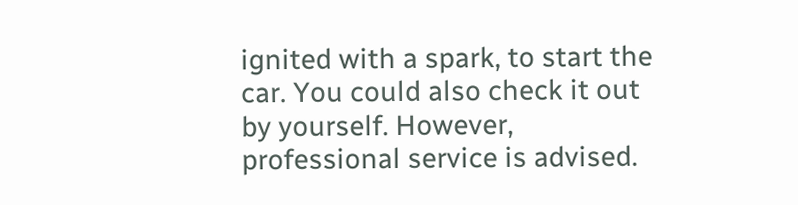ignited with a spark, to start the car. You could also check it out by yourself. However, professional service is advised.